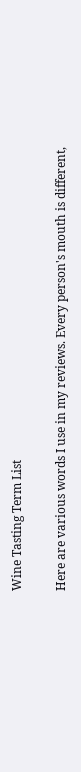Wine Tasting Term List

Here are various words I use in my reviews. Every person's mouth is different,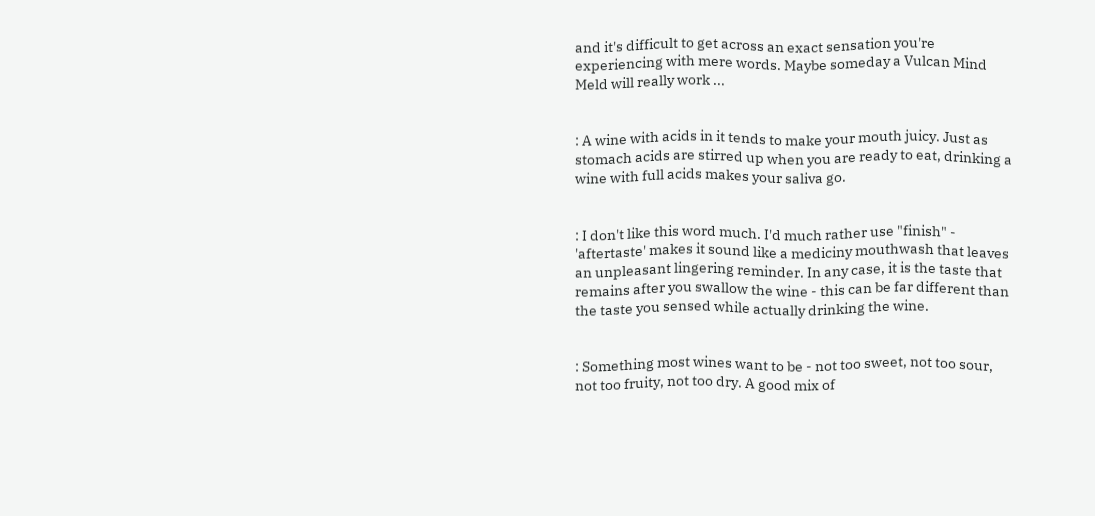and it's difficult to get across an exact sensation you're experiencing with mere words. Maybe someday a Vulcan Mind Meld will really work ...


: A wine with acids in it tends to make your mouth juicy. Just as stomach acids are stirred up when you are ready to eat, drinking a wine with full acids makes your saliva go.


: I don't like this word much. I'd much rather use "finish" - 'aftertaste' makes it sound like a mediciny mouthwash that leaves an unpleasant lingering reminder. In any case, it is the taste that remains after you swallow the wine - this can be far different than the taste you sensed while actually drinking the wine.


: Something most wines want to be - not too sweet, not too sour, not too fruity, not too dry. A good mix of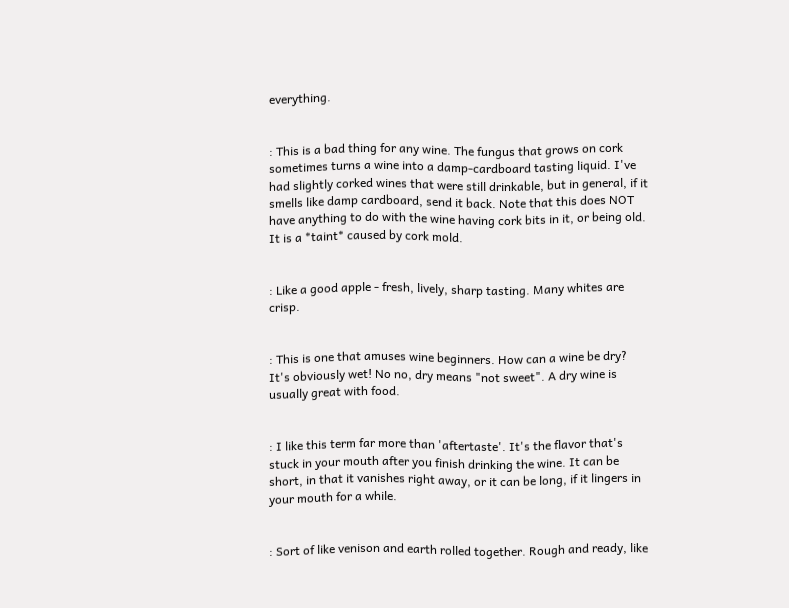everything.


: This is a bad thing for any wine. The fungus that grows on cork sometimes turns a wine into a damp-cardboard tasting liquid. I've had slightly corked wines that were still drinkable, but in general, if it smells like damp cardboard, send it back. Note that this does NOT have anything to do with the wine having cork bits in it, or being old. It is a *taint* caused by cork mold.


: Like a good apple - fresh, lively, sharp tasting. Many whites are crisp.


: This is one that amuses wine beginners. How can a wine be dry? It's obviously wet! No no, dry means "not sweet". A dry wine is usually great with food.


: I like this term far more than 'aftertaste'. It's the flavor that's stuck in your mouth after you finish drinking the wine. It can be short, in that it vanishes right away, or it can be long, if it lingers in your mouth for a while.


: Sort of like venison and earth rolled together. Rough and ready, like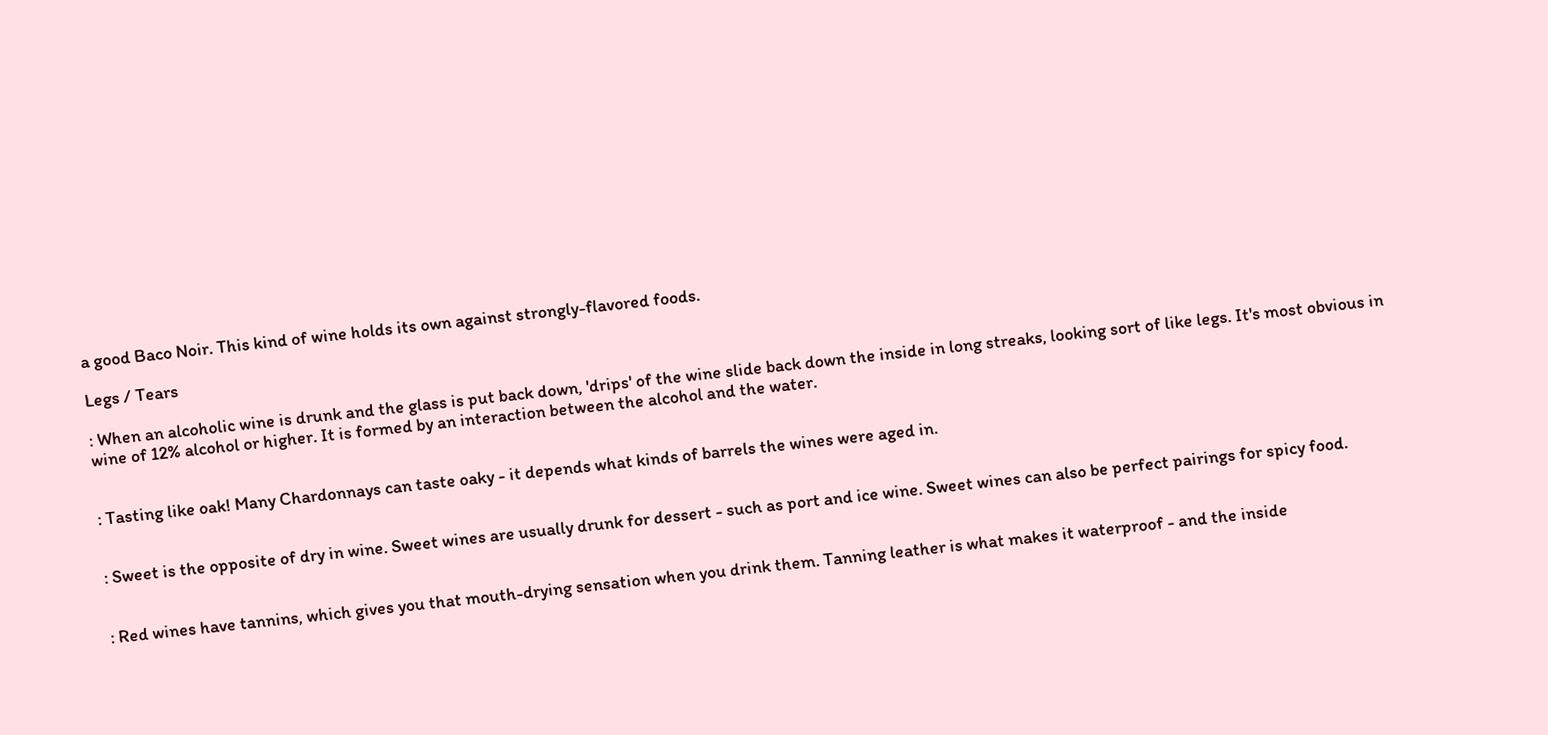a good Baco Noir. This kind of wine holds its own against strongly-flavored foods.

Legs / Tears

: When an alcoholic wine is drunk and the glass is put back down, 'drips' of the wine slide back down the inside in long streaks, looking sort of like legs. It's most obvious in wine of 12% alcohol or higher. It is formed by an interaction between the alcohol and the water.


: Tasting like oak! Many Chardonnays can taste oaky - it depends what kinds of barrels the wines were aged in.


: Sweet is the opposite of dry in wine. Sweet wines are usually drunk for dessert - such as port and ice wine. Sweet wines can also be perfect pairings for spicy food.


: Red wines have tannins, which gives you that mouth-drying sensation when you drink them. Tanning leather is what makes it waterproof - and the inside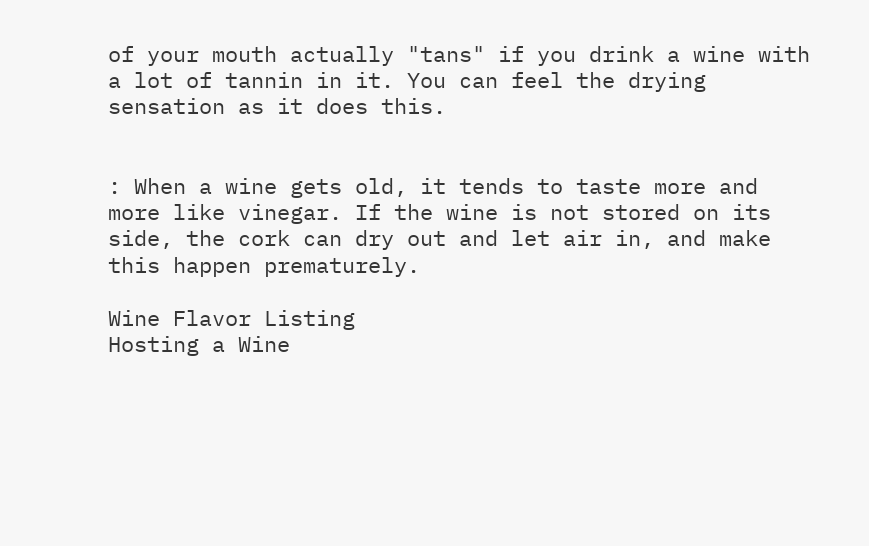of your mouth actually "tans" if you drink a wine with a lot of tannin in it. You can feel the drying sensation as it does this.


: When a wine gets old, it tends to taste more and more like vinegar. If the wine is not stored on its side, the cork can dry out and let air in, and make this happen prematurely.

Wine Flavor Listing
Hosting a Wine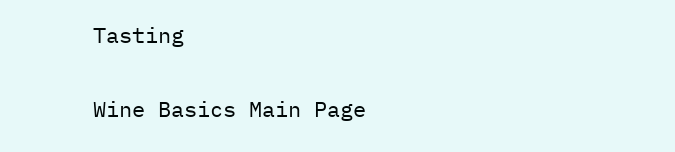Tasting

Wine Basics Main Page